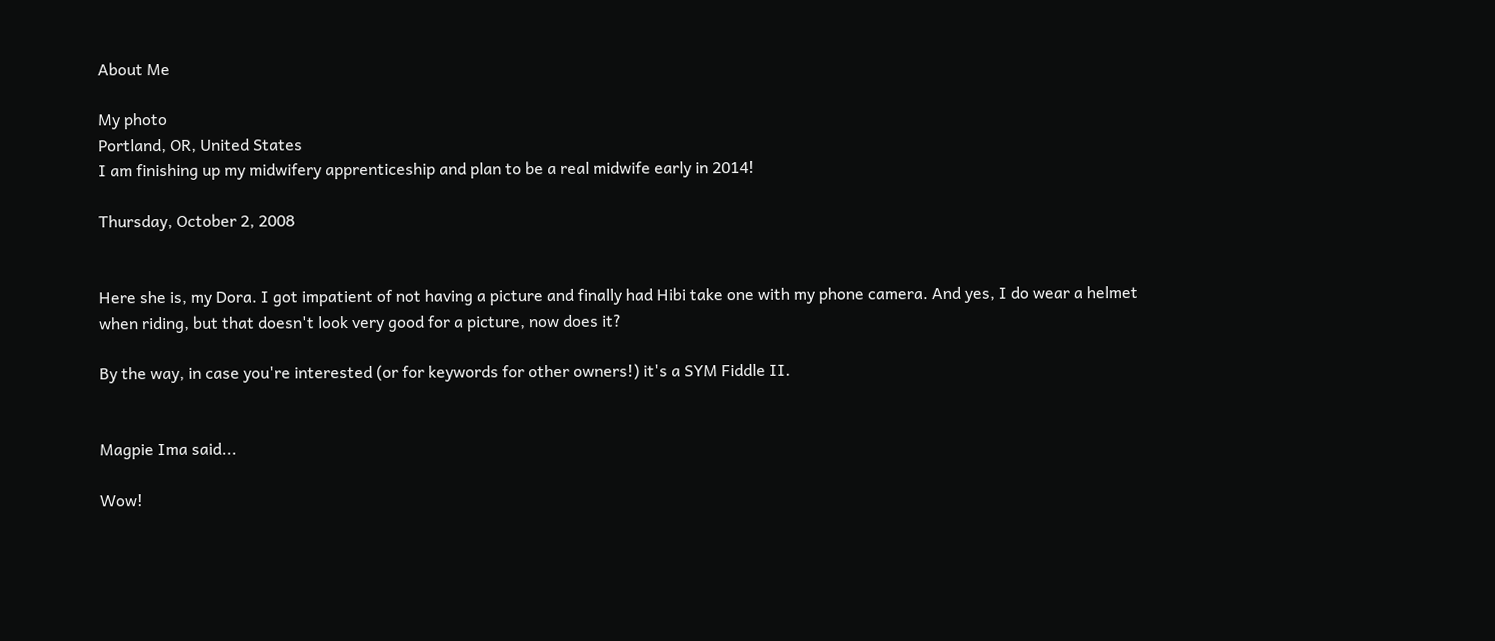About Me

My photo
Portland, OR, United States
I am finishing up my midwifery apprenticeship and plan to be a real midwife early in 2014!

Thursday, October 2, 2008


Here she is, my Dora. I got impatient of not having a picture and finally had Hibi take one with my phone camera. And yes, I do wear a helmet when riding, but that doesn't look very good for a picture, now does it?

By the way, in case you're interested (or for keywords for other owners!) it's a SYM Fiddle II.


Magpie Ima said...

Wow!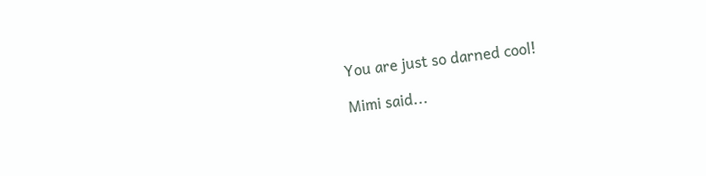You are just so darned cool!

Mimi said...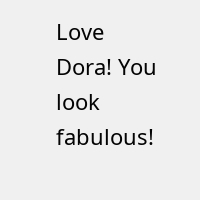Love Dora! You look fabulous!